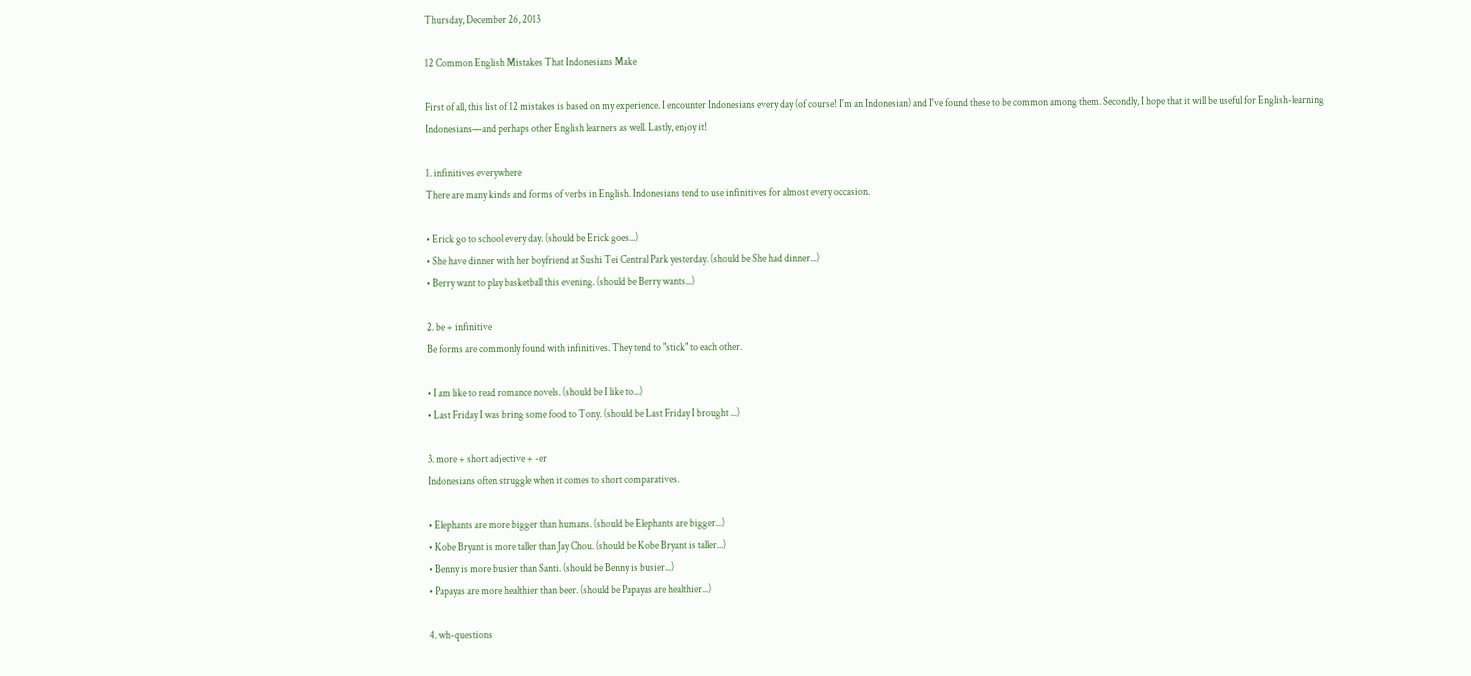Thursday, December 26, 2013

12 Common English Mistakes That Indonesians Make

First of all, this list of 12 mistakes is based on my experience. I encounter Indonesians every day (of course! I'm an Indonesian) and I've found these to be common among them. Secondly, I hope that it will be useful for English-learning Indonesians—and perhaps other English learners as well. Lastly, enjoy it!

1. infinitives everywhere
There are many kinds and forms of verbs in English. Indonesians tend to use infinitives for almost every occasion.

• Erick go to school every day. (should be Erick goes...)
• She have dinner with her boyfriend at Sushi Tei Central Park yesterday. (should be She had dinner...)
• Berry want to play basketball this evening. (should be Berry wants...)

2. be + infinitive
Be forms are commonly found with infinitives. They tend to "stick" to each other.

• I am like to read romance novels. (should be I like to...)
• Last Friday I was bring some food to Tony. (should be Last Friday I brought ...)

3. more + short adjective + -er
Indonesians often struggle when it comes to short comparatives.

• Elephants are more bigger than humans. (should be Elephants are bigger...)
• Kobe Bryant is more taller than Jay Chou. (should be Kobe Bryant is taller...)
• Benny is more busier than Santi. (should be Benny is busier...)
• Papayas are more healthier than beer. (should be Papayas are healthier...)

4. wh-questions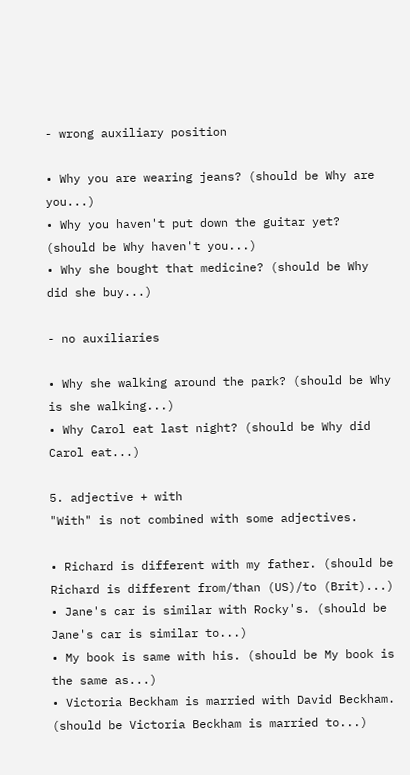- wrong auxiliary position

• Why you are wearing jeans? (should be Why are you...)
• Why you haven't put down the guitar yet? (should be Why haven't you...)
• Why she bought that medicine? (should be Why did she buy...)

- no auxiliaries

• Why she walking around the park? (should be Why is she walking...)
• Why Carol eat last night? (should be Why did Carol eat...)

5. adjective + with
"With" is not combined with some adjectives.

• Richard is different with my father. (should be Richard is different from/than (US)/to (Brit)...)
• Jane's car is similar with Rocky's. (should be Jane's car is similar to...)
• My book is same with his. (should be My book is the same as...)
• Victoria Beckham is married with David Beckham. (should be Victoria Beckham is married to...)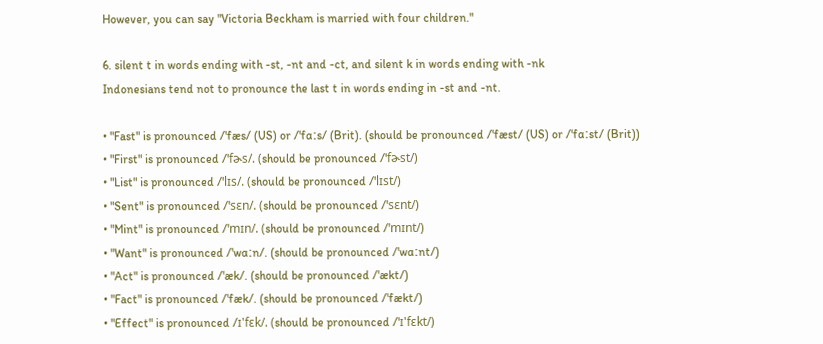However, you can say "Victoria Beckham is married with four children."

6. silent t in words ending with -st, -nt and -ct, and silent k in words ending with -nk
Indonesians tend not to pronounce the last t in words ending in -st and -nt.

• "Fast" is pronounced /'fæs/ (US) or /'fɑːs/ (Brit). (should be pronounced /'fæst/ (US) or /'fɑːst/ (Brit))
• "First" is pronounced /'fɚs/. (should be pronounced /'fɚst/)
• "List" is pronounced /'lɪs/. (should be pronounced /'lɪst/)
• "Sent" is pronounced /'sɛn/. (should be pronounced /'sɛnt/)
• "Mint" is pronounced /'mɪn/. (should be pronounced /'mɪnt/)
• "Want" is pronounced /'wɑːn/. (should be pronounced /'wɑːnt/)
• "Act" is pronounced /'æk/. (should be pronounced /'ækt/)
• "Fact" is pronounced /'fæk/. (should be pronounced /'fækt/)
• "Effect" is pronounced /ɪ'fɛk/. (should be pronounced /'ɪ'fɛkt/)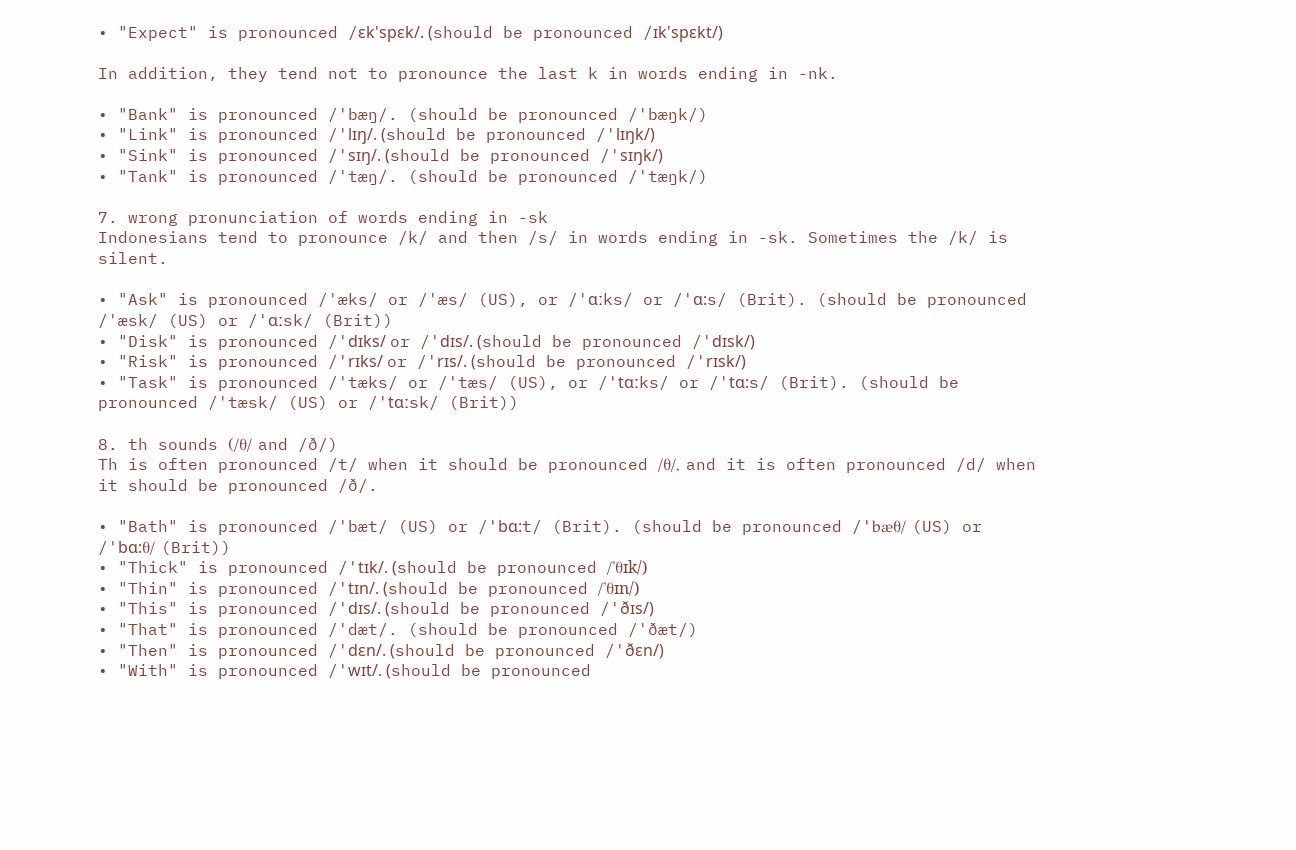• "Expect" is pronounced /ɛk'spɛk/. (should be pronounced /ɪk'spɛkt/)

In addition, they tend not to pronounce the last k in words ending in -nk.

• "Bank" is pronounced /'bæŋ/. (should be pronounced /'bæŋk/)
• "Link" is pronounced /'lɪŋ/. (should be pronounced /'lɪŋk/)
• "Sink" is pronounced /'sɪŋ/. (should be pronounced /'sɪŋk/)
• "Tank" is pronounced /'tæŋ/. (should be pronounced /'tæŋk/)

7. wrong pronunciation of words ending in -sk
Indonesians tend to pronounce /k/ and then /s/ in words ending in -sk. Sometimes the /k/ is silent.

• "Ask" is pronounced /'æks/ or /'æs/ (US), or /'ɑːks/ or /'ɑ:s/ (Brit). (should be pronounced /'æsk/ (US) or /'ɑːsk/ (Brit))
• "Disk" is pronounced /'dɪks/ or /'dɪs/. (should be pronounced /'dɪsk/)
• "Risk" is pronounced /'rɪks/ or /'rɪs/. (should be pronounced /'rɪsk/)
• "Task" is pronounced /'tæks/ or /'tæs/ (US), or /'tɑːks/ or /'tɑ:s/ (Brit). (should be pronounced /'tæsk/ (US) or /'tɑːsk/ (Brit))

8. th sounds (/θ/ and /ð/)
Th is often pronounced /t/ when it should be pronounced /θ/, and it is often pronounced /d/ when it should be pronounced /ð/.

• "Bath" is pronounced /'bæt/ (US) or /'bɑ:t/ (Brit). (should be pronounced /'bæθ/ (US) or /'bɑ:θ/ (Brit))
• "Thick" is pronounced /'tɪk/. (should be pronounced /'θɪk/)
• "Thin" is pronounced /'tɪn/. (should be pronounced /'θɪn/)
• "This" is pronounced /'dɪs/. (should be pronounced /'ðɪs/)
• "That" is pronounced /'dæt/. (should be pronounced /'ðæt/)
• "Then" is pronounced /'dɛn/. (should be pronounced /'ðɛn/)
• "With" is pronounced /'wɪt/. (should be pronounced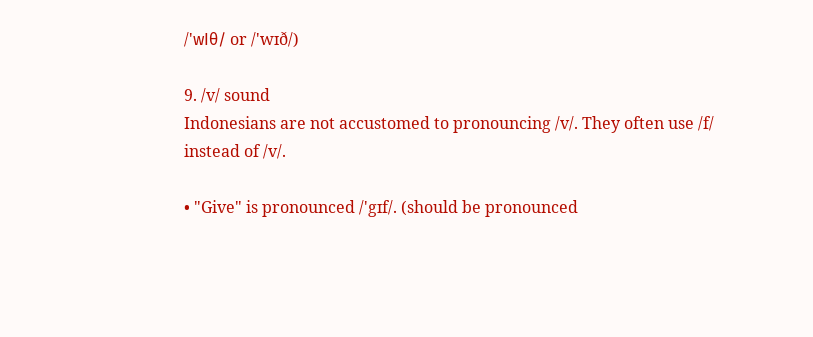/'wIθ/ or /'wɪð/)

9. /v/ sound
Indonesians are not accustomed to pronouncing /v/. They often use /f/ instead of /v/.

• "Give" is pronounced /'gɪf/. (should be pronounced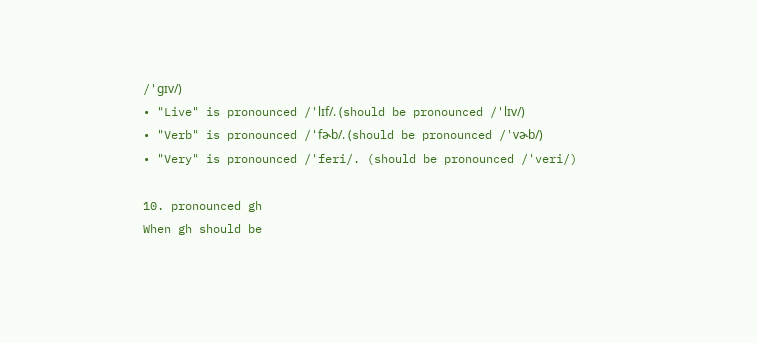/'gɪv/)
• "Live" is pronounced /'lɪf/. (should be pronounced /'lɪv/)
• "Verb" is pronounced /'fɚb/. (should be pronounced /'vɚb/)
• "Very" is pronounced /'feri/. (should be pronounced /'veri/)

10. pronounced gh
When gh should be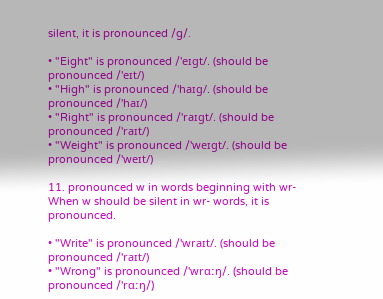silent, it is pronounced /g/.

• "Eight" is pronounced /'eɪgt/. (should be pronounced /'eɪt/)
• "High" is pronounced /'haɪg/. (should be pronounced /'haɪ/)
• "Right" is pronounced /'raɪgt/. (should be pronounced /'raɪt/)
• "Weight" is pronounced /'weɪgt/. (should be pronounced /'weɪt/)

11. pronounced w in words beginning with wr-
When w should be silent in wr- words, it is pronounced.

• "Write" is pronounced /'wraɪt/. (should be pronounced /'raɪt/)
• "Wrong" is pronounced /'wrɑːŋ/. (should be pronounced /'rɑːŋ/)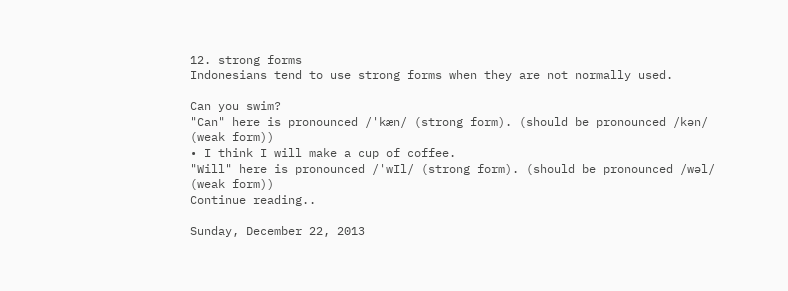12. strong forms
Indonesians tend to use strong forms when they are not normally used.

Can you swim?
"Can" here is pronounced /'kæn/ (strong form). (should be pronounced /kən/ (weak form))
• I think I will make a cup of coffee.
"Will" here is pronounced /'wIl/ (strong form). (should be pronounced /wəl/ (weak form))
Continue reading..

Sunday, December 22, 2013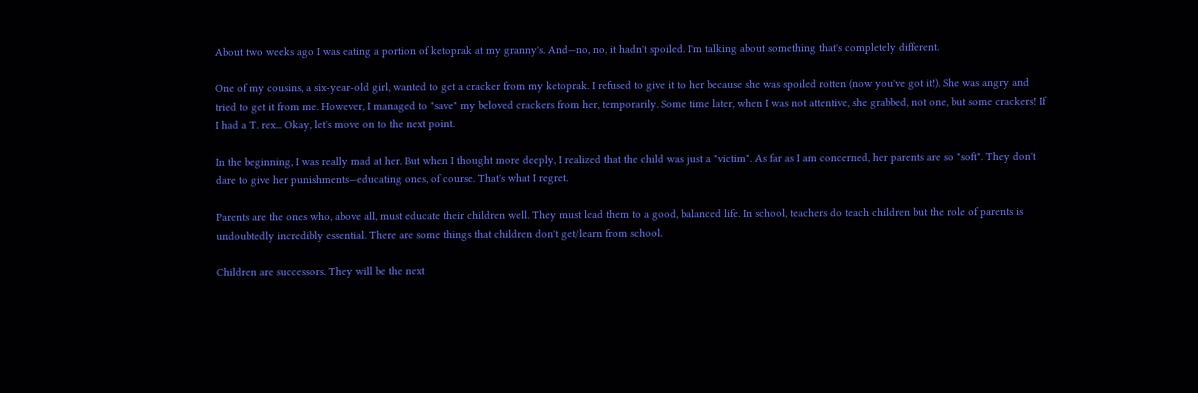About two weeks ago I was eating a portion of ketoprak at my granny's. And—no, no, it hadn't spoiled. I'm talking about something that's completely different.

One of my cousins, a six-year-old girl, wanted to get a cracker from my ketoprak. I refused to give it to her because she was spoiled rotten (now you've got it!). She was angry and tried to get it from me. However, I managed to "save" my beloved crackers from her, temporarily. Some time later, when I was not attentive, she grabbed, not one, but some crackers! If I had a T. rex... Okay, let's move on to the next point.

In the beginning, I was really mad at her. But when I thought more deeply, I realized that the child was just a "victim". As far as I am concerned, her parents are so "soft". They don't dare to give her punishments—educating ones, of course. That's what I regret.

Parents are the ones who, above all, must educate their children well. They must lead them to a good, balanced life. In school, teachers do teach children but the role of parents is undoubtedly incredibly essential. There are some things that children don't get/learn from school.

Children are successors. They will be the next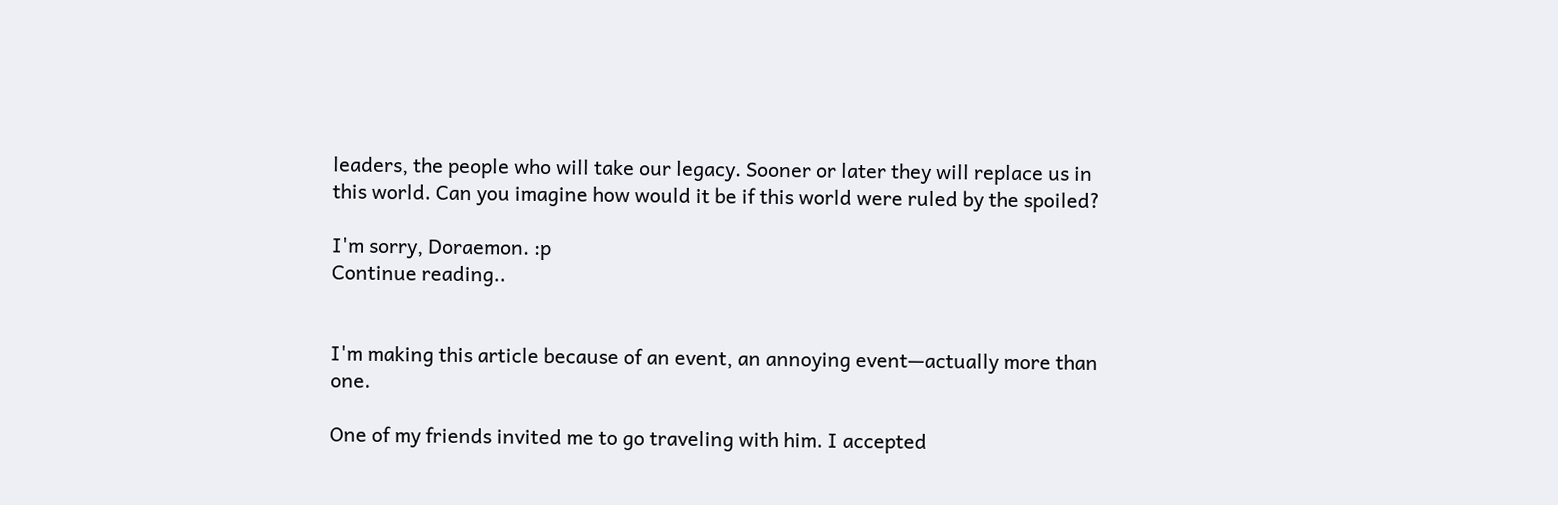leaders, the people who will take our legacy. Sooner or later they will replace us in this world. Can you imagine how would it be if this world were ruled by the spoiled?

I'm sorry, Doraemon. :p
Continue reading..


I'm making this article because of an event, an annoying event—actually more than one.

One of my friends invited me to go traveling with him. I accepted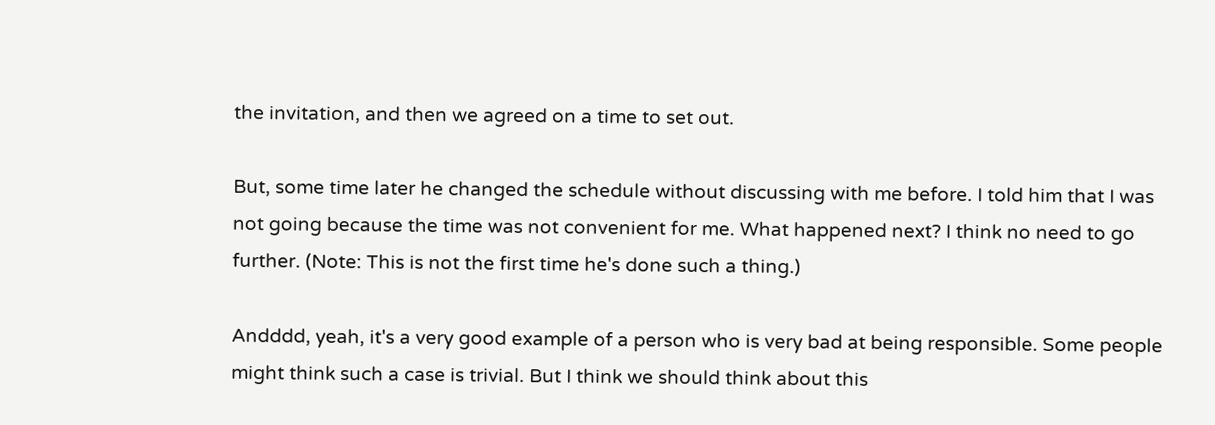the invitation, and then we agreed on a time to set out.

But, some time later he changed the schedule without discussing with me before. I told him that I was not going because the time was not convenient for me. What happened next? I think no need to go further. (Note: This is not the first time he's done such a thing.)

Andddd, yeah, it's a very good example of a person who is very bad at being responsible. Some people might think such a case is trivial. But I think we should think about this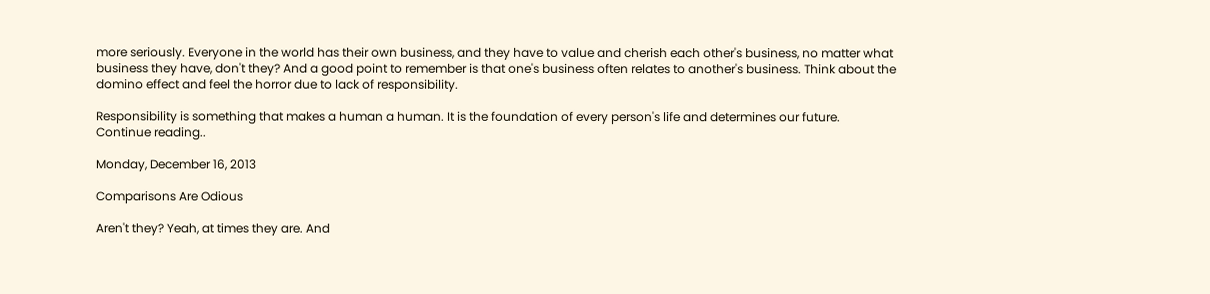more seriously. Everyone in the world has their own business, and they have to value and cherish each other's business, no matter what business they have, don't they? And a good point to remember is that one's business often relates to another's business. Think about the domino effect and feel the horror due to lack of responsibility.

Responsibility is something that makes a human a human. It is the foundation of every person's life and determines our future.
Continue reading..

Monday, December 16, 2013

Comparisons Are Odious

Aren't they? Yeah, at times they are. And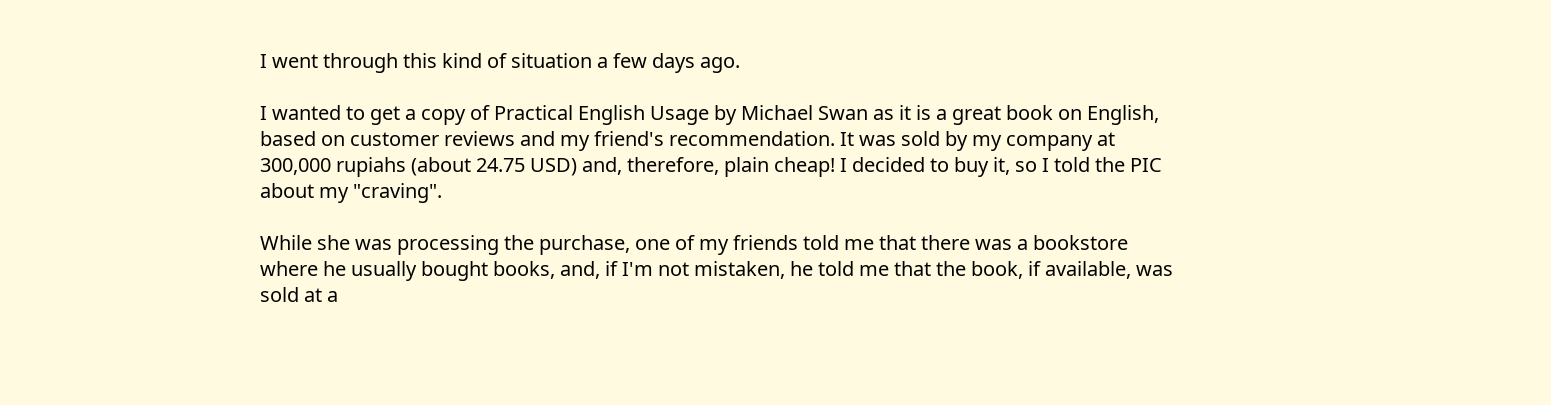I went through this kind of situation a few days ago.

I wanted to get a copy of Practical English Usage by Michael Swan as it is a great book on English, based on customer reviews and my friend's recommendation. It was sold by my company at 300,000 rupiahs (about 24.75 USD) and, therefore, plain cheap! I decided to buy it, so I told the PIC about my "craving".

While she was processing the purchase, one of my friends told me that there was a bookstore where he usually bought books, and, if I'm not mistaken, he told me that the book, if available, was sold at a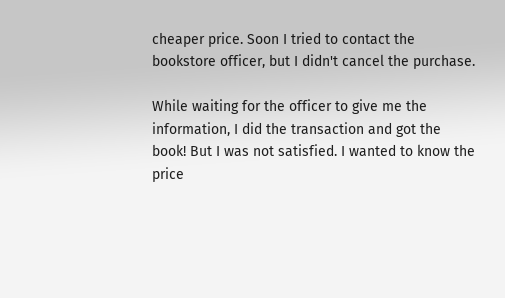cheaper price. Soon I tried to contact the bookstore officer, but I didn't cancel the purchase.

While waiting for the officer to give me the information, I did the transaction and got the book! But I was not satisfied. I wanted to know the price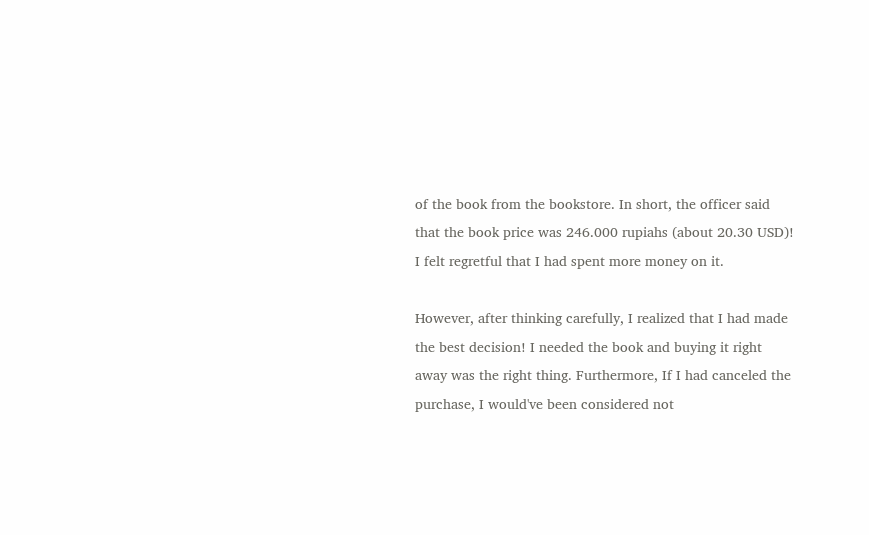of the book from the bookstore. In short, the officer said that the book price was 246.000 rupiahs (about 20.30 USD)! I felt regretful that I had spent more money on it.

However, after thinking carefully, I realized that I had made the best decision! I needed the book and buying it right away was the right thing. Furthermore, If I had canceled the purchase, I would've been considered not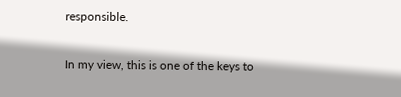responsible.

In my view, this is one of the keys to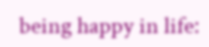being happy in life: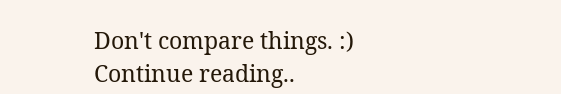Don't compare things. :)
Continue reading..